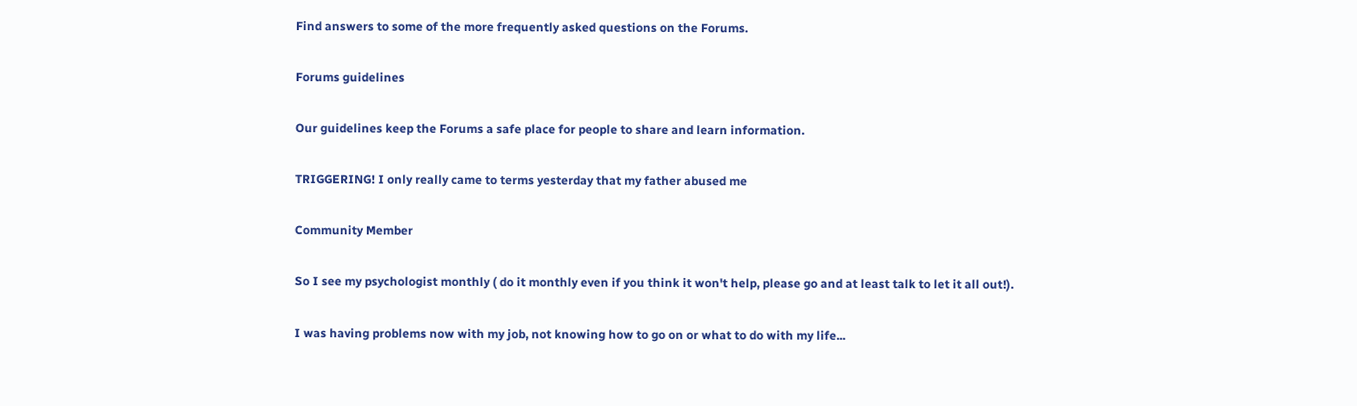Find answers to some of the more frequently asked questions on the Forums.

Forums guidelines

Our guidelines keep the Forums a safe place for people to share and learn information.

TRIGGERING! I only really came to terms yesterday that my father abused me

Community Member

So I see my psychologist monthly ( do it monthly even if you think it won't help, please go and at least talk to let it all out!).

I was having problems now with my job, not knowing how to go on or what to do with my life...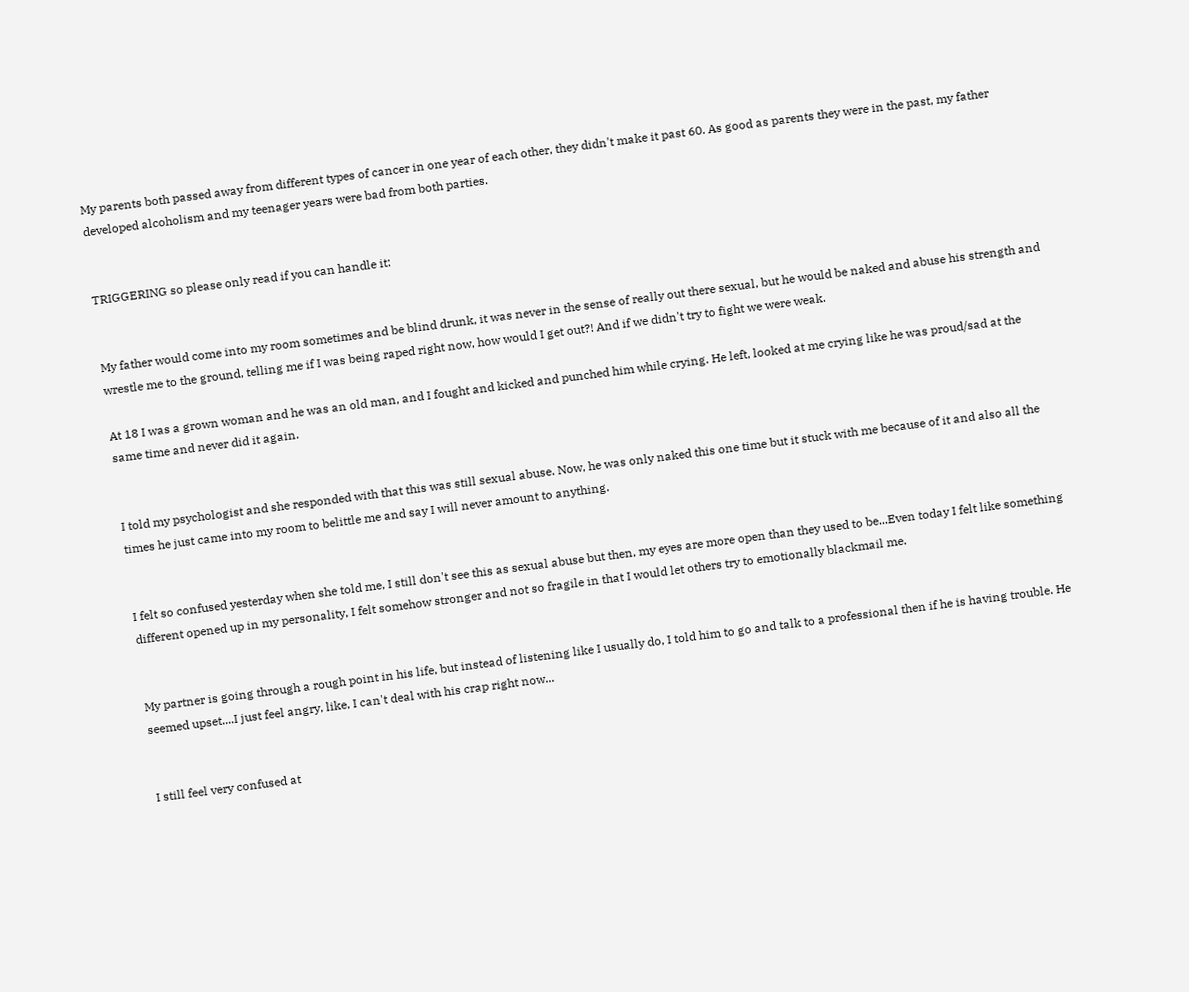My parents both passed away from different types of cancer in one year of each other, they didn't make it past 60. As good as parents they were in the past, my father developed alcoholism and my teenager years were bad from both parties.


TRIGGERING so please only read if you can handle it:


My father would come into my room sometimes and be blind drunk, it was never in the sense of really out there sexual, but he would be naked and abuse his strength and wrestle me to the ground, telling me if I was being raped right now, how would I get out?! And if we didn't try to fight we were weak.

At 18 I was a grown woman and he was an old man, and I fought and kicked and punched him while crying. He left, looked at me crying like he was proud/sad at the same time and never did it again.


I told my psychologist and she responded with that this was still sexual abuse. Now, he was only naked this one time but it stuck with me because of it and also all the times he just came into my room to belittle me and say I will never amount to anything.


I felt so confused yesterday when she told me, I still don't see this as sexual abuse but then, my eyes are more open than they used to be...Even today I felt like something different opened up in my personality, I felt somehow stronger and not so fragile in that I would let others try to emotionally blackmail me.


My partner is going through a rough point in his life, but instead of listening like I usually do, I told him to go and talk to a professional then if he is having trouble. He seemed upset....I just feel angry, like, I can't deal with his crap right now...


I still feel very confused at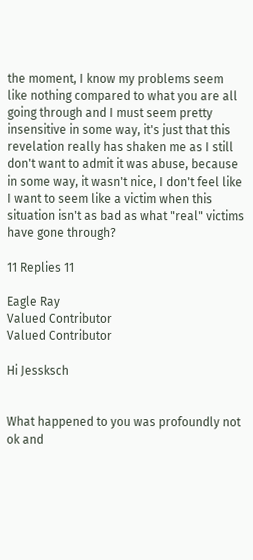the moment, I know my problems seem like nothing compared to what you are all going through and I must seem pretty insensitive in some way, it's just that this revelation really has shaken me as I still don't want to admit it was abuse, because in some way, it wasn't nice, I don't feel like I want to seem like a victim when this situation isn't as bad as what "real" victims have gone through?

11 Replies 11

Eagle Ray
Valued Contributor
Valued Contributor

Hi Jessksch


What happened to you was profoundly not ok and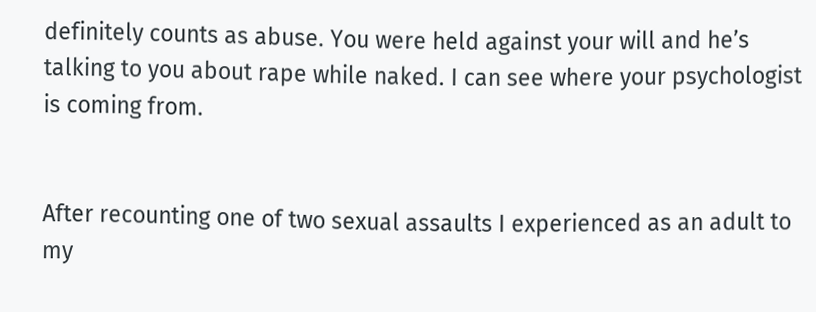definitely counts as abuse. You were held against your will and he’s talking to you about rape while naked. I can see where your psychologist is coming from.


After recounting one of two sexual assaults I experienced as an adult to my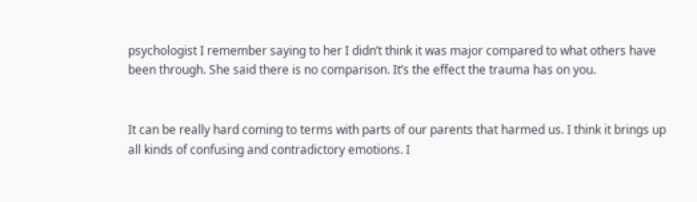psychologist I remember saying to her I didn’t think it was major compared to what others have been through. She said there is no comparison. It’s the effect the trauma has on you.


It can be really hard coming to terms with parts of our parents that harmed us. I think it brings up all kinds of confusing and contradictory emotions. I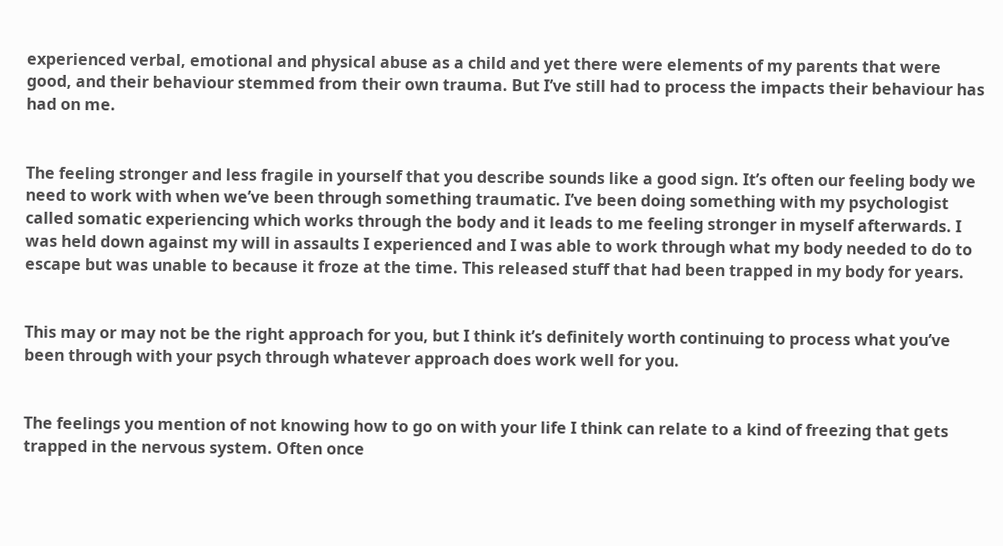experienced verbal, emotional and physical abuse as a child and yet there were elements of my parents that were good, and their behaviour stemmed from their own trauma. But I’ve still had to process the impacts their behaviour has had on me.


The feeling stronger and less fragile in yourself that you describe sounds like a good sign. It’s often our feeling body we need to work with when we’ve been through something traumatic. I’ve been doing something with my psychologist called somatic experiencing which works through the body and it leads to me feeling stronger in myself afterwards. I was held down against my will in assaults I experienced and I was able to work through what my body needed to do to escape but was unable to because it froze at the time. This released stuff that had been trapped in my body for years.


This may or may not be the right approach for you, but I think it’s definitely worth continuing to process what you’ve been through with your psych through whatever approach does work well for you.


The feelings you mention of not knowing how to go on with your life I think can relate to a kind of freezing that gets trapped in the nervous system. Often once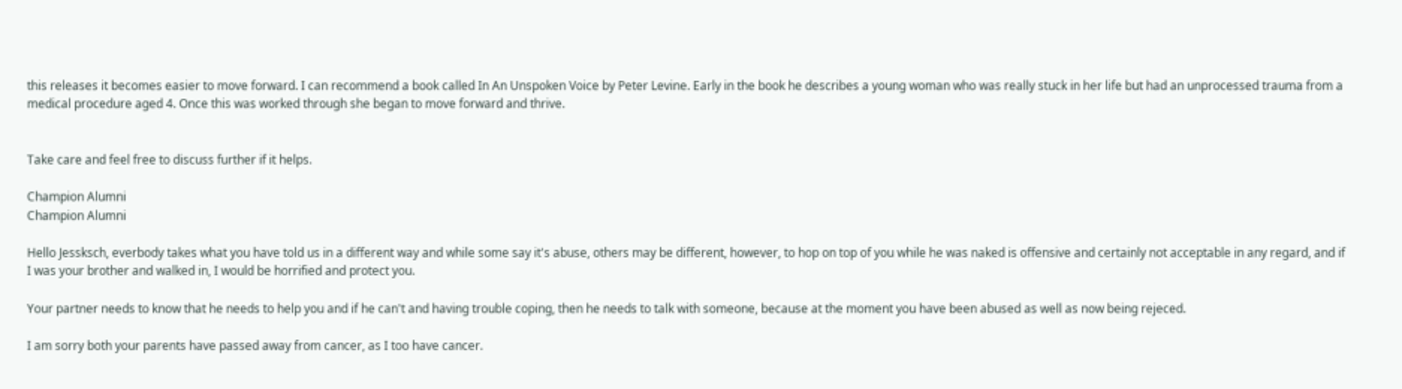this releases it becomes easier to move forward. I can recommend a book called In An Unspoken Voice by Peter Levine. Early in the book he describes a young woman who was really stuck in her life but had an unprocessed trauma from a medical procedure aged 4. Once this was worked through she began to move forward and thrive.


Take care and feel free to discuss further if it helps.

Champion Alumni
Champion Alumni

Hello Jessksch, everbody takes what you have told us in a different way and while some say it's abuse, others may be different, however, to hop on top of you while he was naked is offensive and certainly not acceptable in any regard, and if I was your brother and walked in, I would be horrified and protect you.

Your partner needs to know that he needs to help you and if he can't and having trouble coping, then he needs to talk with someone, because at the moment you have been abused as well as now being rejeced.

I am sorry both your parents have passed away from cancer, as I too have cancer.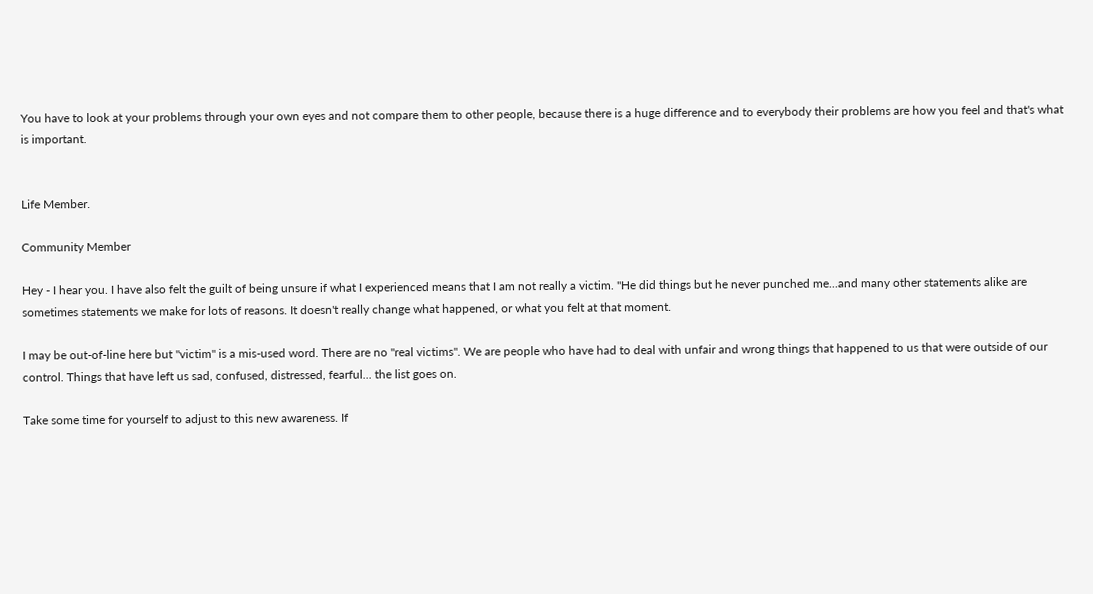You have to look at your problems through your own eyes and not compare them to other people, because there is a huge difference and to everybody their problems are how you feel and that's what is important.


Life Member.

Community Member

Hey - I hear you. I have also felt the guilt of being unsure if what I experienced means that I am not really a victim. "He did things but he never punched me...and many other statements alike are sometimes statements we make for lots of reasons. It doesn't really change what happened, or what you felt at that moment.

I may be out-of-line here but "victim" is a mis-used word. There are no "real victims". We are people who have had to deal with unfair and wrong things that happened to us that were outside of our control. Things that have left us sad, confused, distressed, fearful... the list goes on.

Take some time for yourself to adjust to this new awareness. If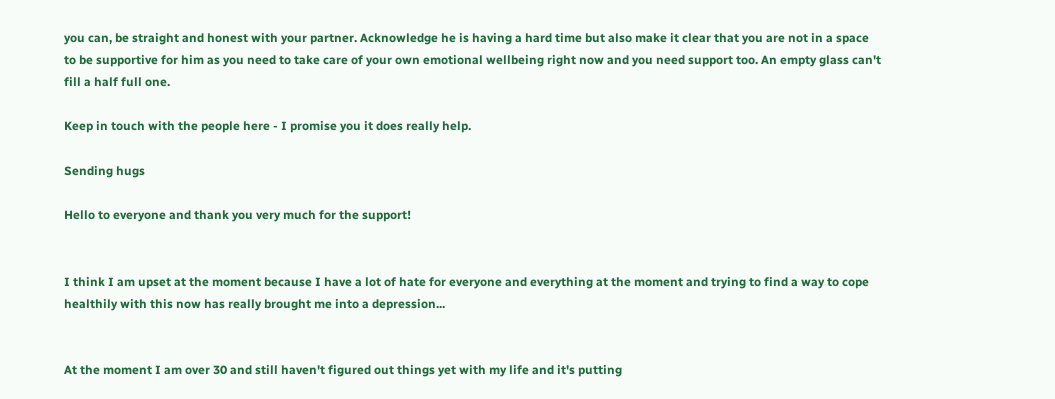you can, be straight and honest with your partner. Acknowledge he is having a hard time but also make it clear that you are not in a space to be supportive for him as you need to take care of your own emotional wellbeing right now and you need support too. An empty glass can't fill a half full one.

Keep in touch with the people here - I promise you it does really help.

Sending hugs

Hello to everyone and thank you very much for the support!


I think I am upset at the moment because I have a lot of hate for everyone and everything at the moment and trying to find a way to cope healthily with this now has really brought me into a depression...


At the moment I am over 30 and still haven't figured out things yet with my life and it's putting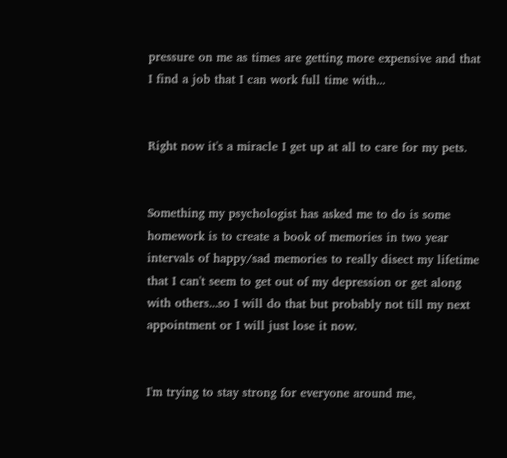pressure on me as times are getting more expensive and that I find a job that I can work full time with...


Right now it's a miracle I get up at all to care for my pets.


Something my psychologist has asked me to do is some homework is to create a book of memories in two year intervals of happy/sad memories to really disect my lifetime that I can't seem to get out of my depression or get along with others...so I will do that but probably not till my next appointment or I will just lose it now.


I'm trying to stay strong for everyone around me,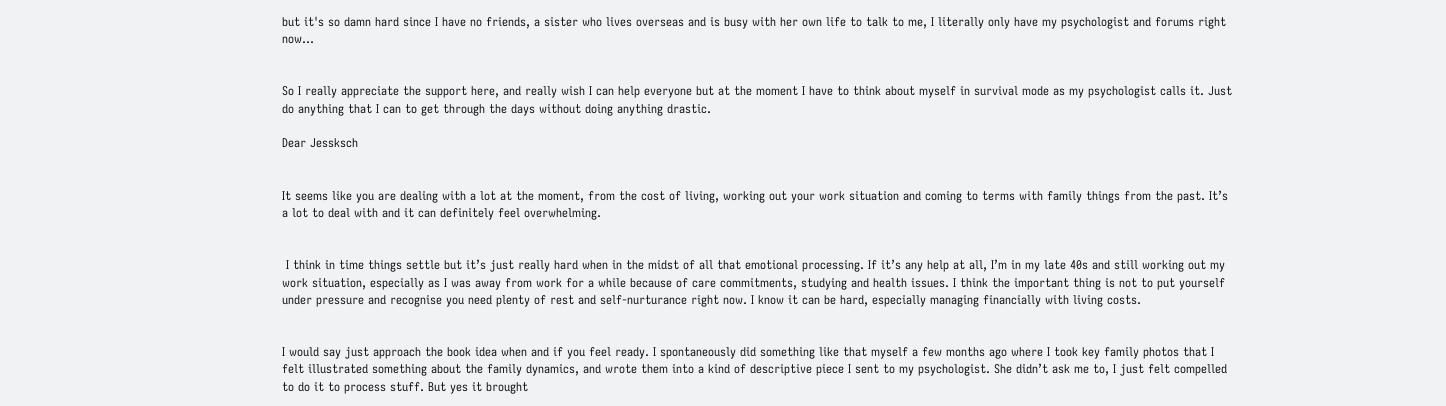but it's so damn hard since I have no friends, a sister who lives overseas and is busy with her own life to talk to me, I literally only have my psychologist and forums right now...


So I really appreciate the support here, and really wish I can help everyone but at the moment I have to think about myself in survival mode as my psychologist calls it. Just do anything that I can to get through the days without doing anything drastic.

Dear Jessksch


It seems like you are dealing with a lot at the moment, from the cost of living, working out your work situation and coming to terms with family things from the past. It’s a lot to deal with and it can definitely feel overwhelming.


 I think in time things settle but it’s just really hard when in the midst of all that emotional processing. If it’s any help at all, I’m in my late 40s and still working out my work situation, especially as I was away from work for a while because of care commitments, studying and health issues. I think the important thing is not to put yourself under pressure and recognise you need plenty of rest and self-nurturance right now. I know it can be hard, especially managing financially with living costs.


I would say just approach the book idea when and if you feel ready. I spontaneously did something like that myself a few months ago where I took key family photos that I felt illustrated something about the family dynamics, and wrote them into a kind of descriptive piece I sent to my psychologist. She didn’t ask me to, I just felt compelled to do it to process stuff. But yes it brought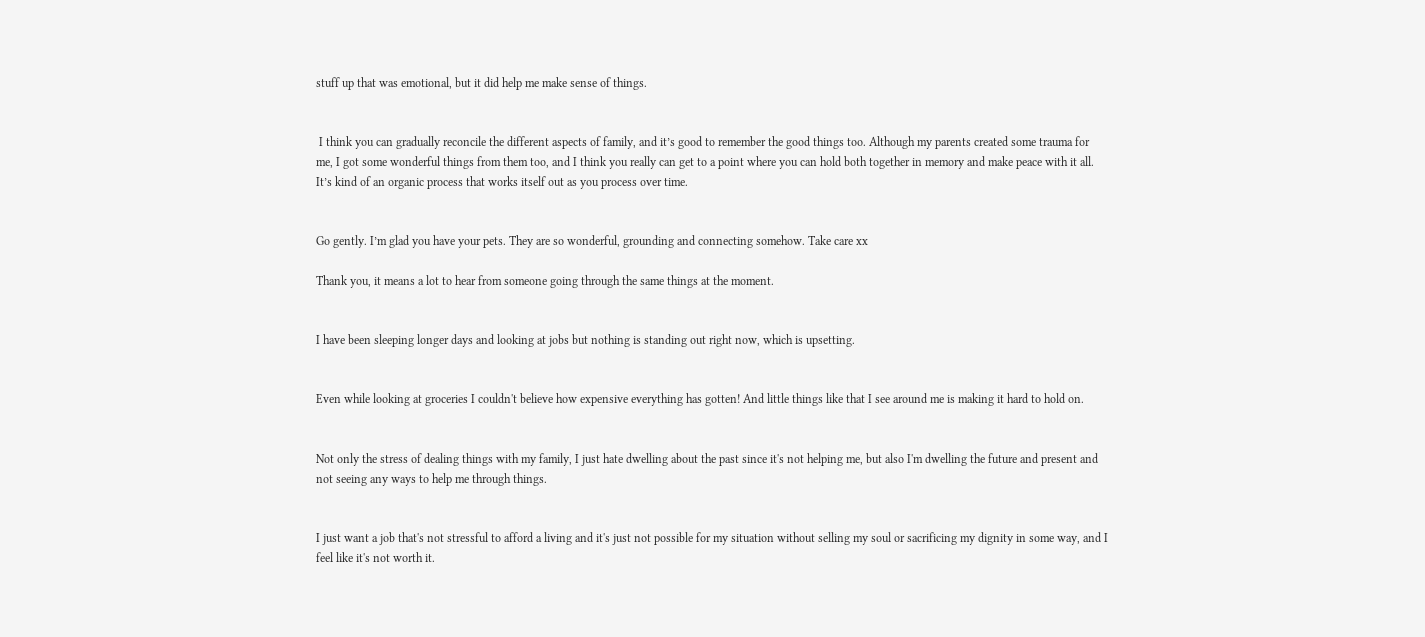stuff up that was emotional, but it did help me make sense of things.


 I think you can gradually reconcile the different aspects of family, and it’s good to remember the good things too. Although my parents created some trauma for me, I got some wonderful things from them too, and I think you really can get to a point where you can hold both together in memory and make peace with it all. It’s kind of an organic process that works itself out as you process over time.


Go gently. I’m glad you have your pets. They are so wonderful, grounding and connecting somehow. Take care xx

Thank you, it means a lot to hear from someone going through the same things at the moment.


I have been sleeping longer days and looking at jobs but nothing is standing out right now, which is upsetting.


Even while looking at groceries I couldn't believe how expensive everything has gotten! And little things like that I see around me is making it hard to hold on.


Not only the stress of dealing things with my family, I just hate dwelling about the past since it's not helping me, but also I'm dwelling the future and present and not seeing any ways to help me through things.


I just want a job that's not stressful to afford a living and it's just not possible for my situation without selling my soul or sacrificing my dignity in some way, and I feel like it's not worth it.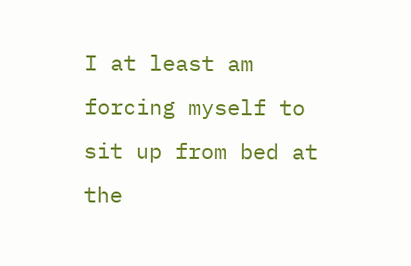I at least am forcing myself to sit up from bed at the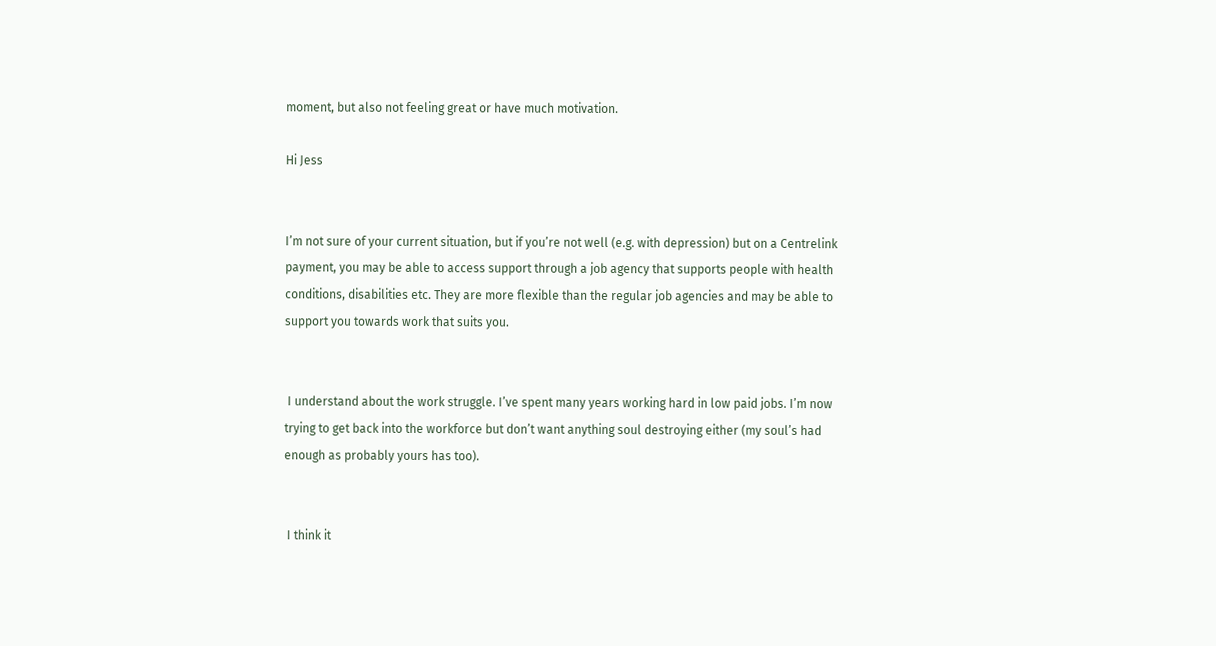moment, but also not feeling great or have much motivation.

Hi Jess


I’m not sure of your current situation, but if you’re not well (e.g. with depression) but on a Centrelink payment, you may be able to access support through a job agency that supports people with health conditions, disabilities etc. They are more flexible than the regular job agencies and may be able to support you towards work that suits you.


 I understand about the work struggle. I’ve spent many years working hard in low paid jobs. I’m now trying to get back into the workforce but don’t want anything soul destroying either (my soul’s had enough as probably yours has too).


 I think it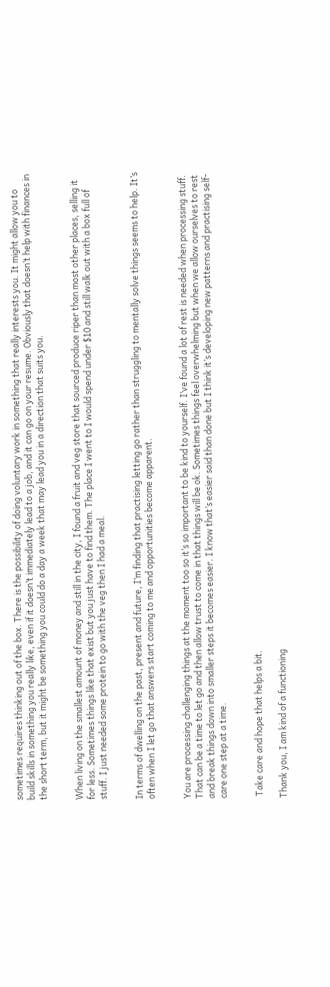sometimes requires thinking out of the box. There is the possibility of doing voluntary work in something that really interests you. It might allow you to build skills in something you really like, even if it doesn’t immediately lead to a job, and it can go on your resume. Obviously that doesn’t help with finances in the short term, but it might be something you could do a day a week that may lead you in a direction that suits you.


When living on the smallest amount of money and still in the city, I found a fruit and veg store that sourced produce riper than most other places, selling it for less. Sometimes things like that exist but you just have to find them. The place I went to I would spend under $10 and still walk out with a box full of stuff. I just needed some protein to go with the veg then I had a meal.


In terms of dwelling on the past, present and future, I’m finding that practising letting go rather than struggling to mentally solve things seems to help. It’s often when I let go that answers start coming to me and opportunities become apparent.


You are processing challenging things at the moment too so it’s so important to be kind to yourself. I’ve found a lot of rest is needed when processing stuff. That can be a time to let go and then allow trust to come in that things will be ok. Sometimes things feel overwhelming but when we allow ourselves to rest and break things down into smaller steps it becomes easier. I know that’s easier said than done but I think it’s developing new patterns and practising self-care one step at a time.


 Take care and hope that helps a bit.

Thank you, I am kind of a functioning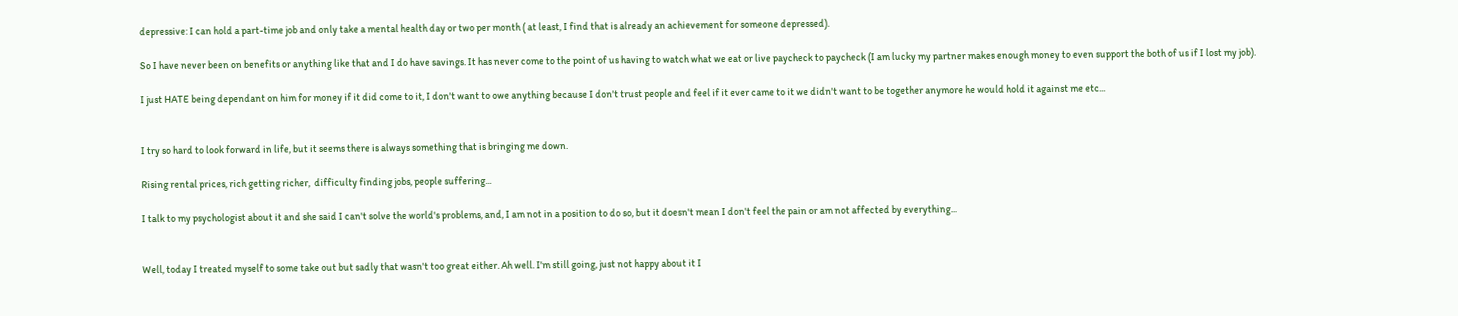depressive: I can hold a part-time job and only take a mental health day or two per month ( at least, I find that is already an achievement for someone depressed).

So I have never been on benefits or anything like that and I do have savings. It has never come to the point of us having to watch what we eat or live paycheck to paycheck (I am lucky my partner makes enough money to even support the both of us if I lost my job).

I just HATE being dependant on him for money if it did come to it, I don't want to owe anything because I don't trust people and feel if it ever came to it we didn't want to be together anymore he would hold it against me etc...


I try so hard to look forward in life, but it seems there is always something that is bringing me down.

Rising rental prices, rich getting richer,  difficulty finding jobs, people suffering...

I talk to my psychologist about it and she said I can't solve the world's problems, and, I am not in a position to do so, but it doesn't mean I don't feel the pain or am not affected by everything...


Well, today I treated myself to some take out but sadly that wasn't too great either. Ah well. I'm still going, just not happy about it I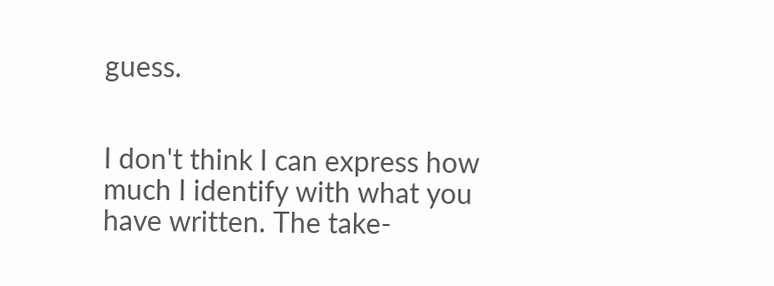guess.


I don't think I can express how much I identify with what you have written. The take-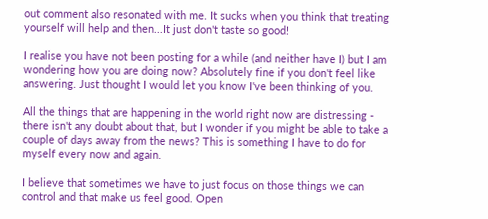out comment also resonated with me. It sucks when you think that treating yourself will help and then...It just don't taste so good!

I realise you have not been posting for a while (and neither have I) but I am wondering how you are doing now? Absolutely fine if you don't feel like answering. Just thought I would let you know I've been thinking of you.

All the things that are happening in the world right now are distressing - there isn't any doubt about that, but I wonder if you might be able to take a couple of days away from the news? This is something I have to do for myself every now and again.

I believe that sometimes we have to just focus on those things we can control and that make us feel good. Open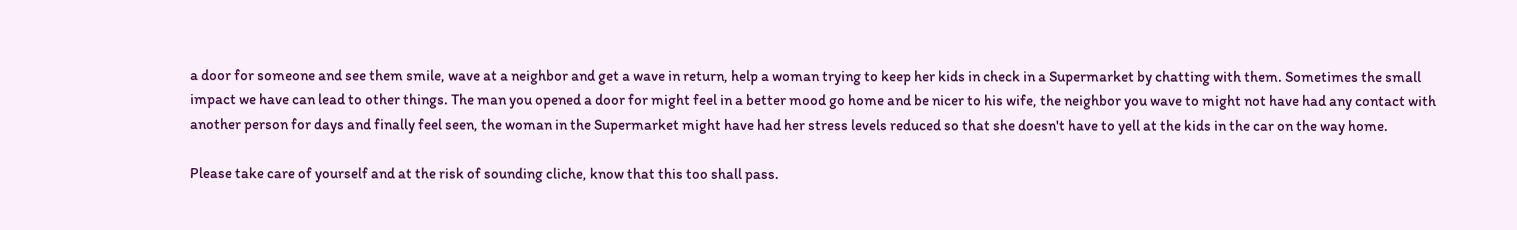a door for someone and see them smile, wave at a neighbor and get a wave in return, help a woman trying to keep her kids in check in a Supermarket by chatting with them. Sometimes the small impact we have can lead to other things. The man you opened a door for might feel in a better mood go home and be nicer to his wife, the neighbor you wave to might not have had any contact with another person for days and finally feel seen, the woman in the Supermarket might have had her stress levels reduced so that she doesn't have to yell at the kids in the car on the way home.

Please take care of yourself and at the risk of sounding cliche, know that this too shall pass.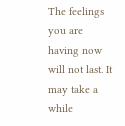The feelings you are having now will not last. It may take a while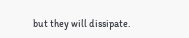but they will dissipate.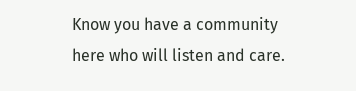Know you have a community here who will listen and care.